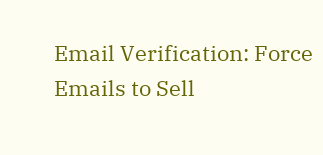Email Verification: Force Emails to Sell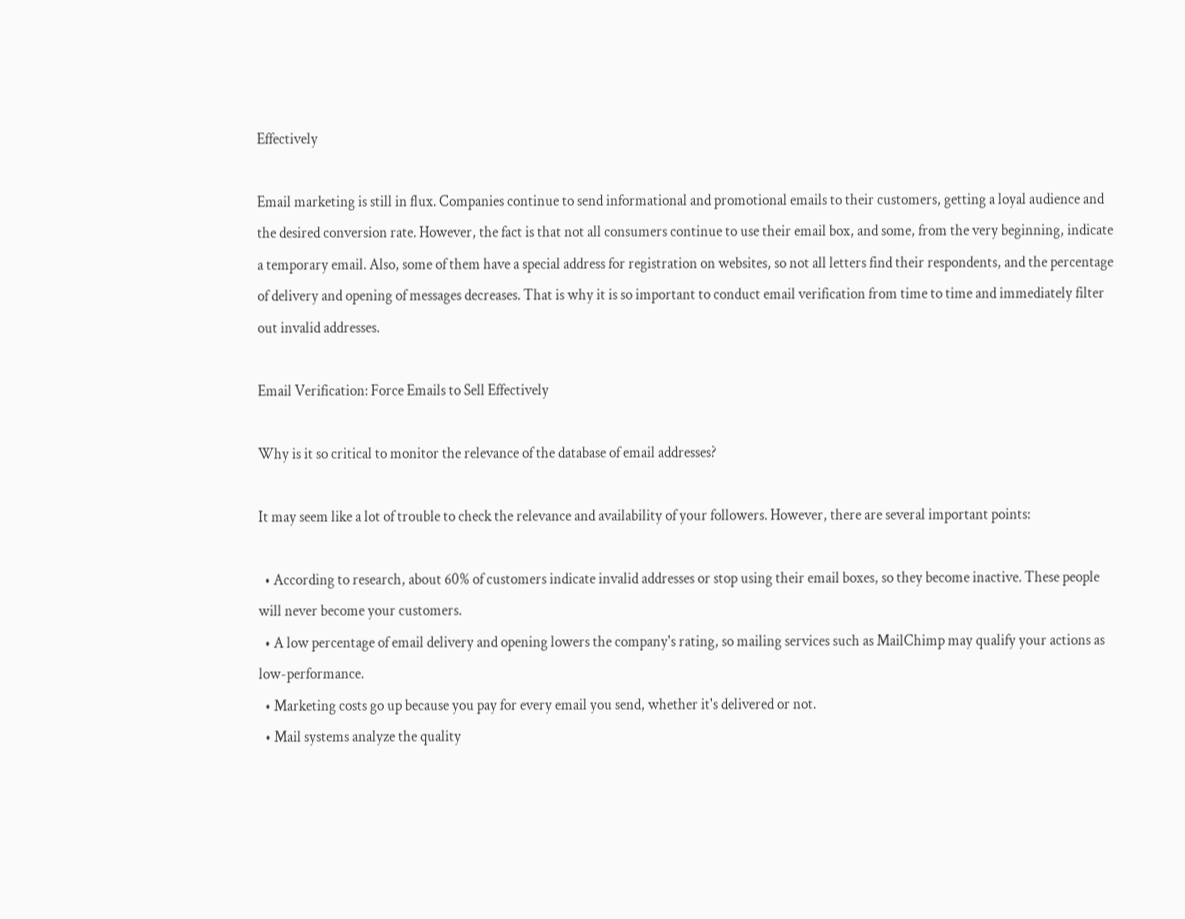Effectively

Email marketing is still in flux. Companies continue to send informational and promotional emails to their customers, getting a loyal audience and the desired conversion rate. However, the fact is that not all consumers continue to use their email box, and some, from the very beginning, indicate a temporary email. Also, some of them have a special address for registration on websites, so not all letters find their respondents, and the percentage of delivery and opening of messages decreases. That is why it is so important to conduct email verification from time to time and immediately filter out invalid addresses.

Email Verification: Force Emails to Sell Effectively

Why is it so critical to monitor the relevance of the database of email addresses?

It may seem like a lot of trouble to check the relevance and availability of your followers. However, there are several important points:

  • According to research, about 60% of customers indicate invalid addresses or stop using their email boxes, so they become inactive. These people will never become your customers.
  • A low percentage of email delivery and opening lowers the company's rating, so mailing services such as MailChimp may qualify your actions as low-performance.
  • Marketing costs go up because you pay for every email you send, whether it's delivered or not.
  • Mail systems analyze the quality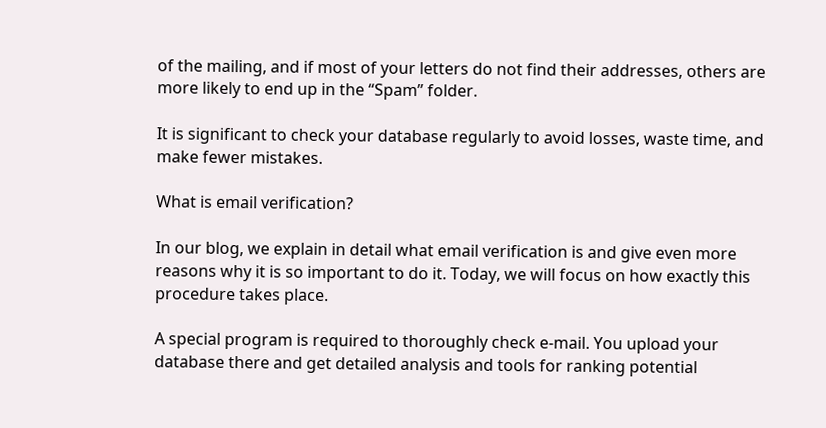of the mailing, and if most of your letters do not find their addresses, others are more likely to end up in the “Spam” folder.

It is significant to check your database regularly to avoid losses, waste time, and make fewer mistakes.

What is email verification?

In our blog, we explain in detail what email verification is and give even more reasons why it is so important to do it. Today, we will focus on how exactly this procedure takes place.

A special program is required to thoroughly check e-mail. You upload your database there and get detailed analysis and tools for ranking potential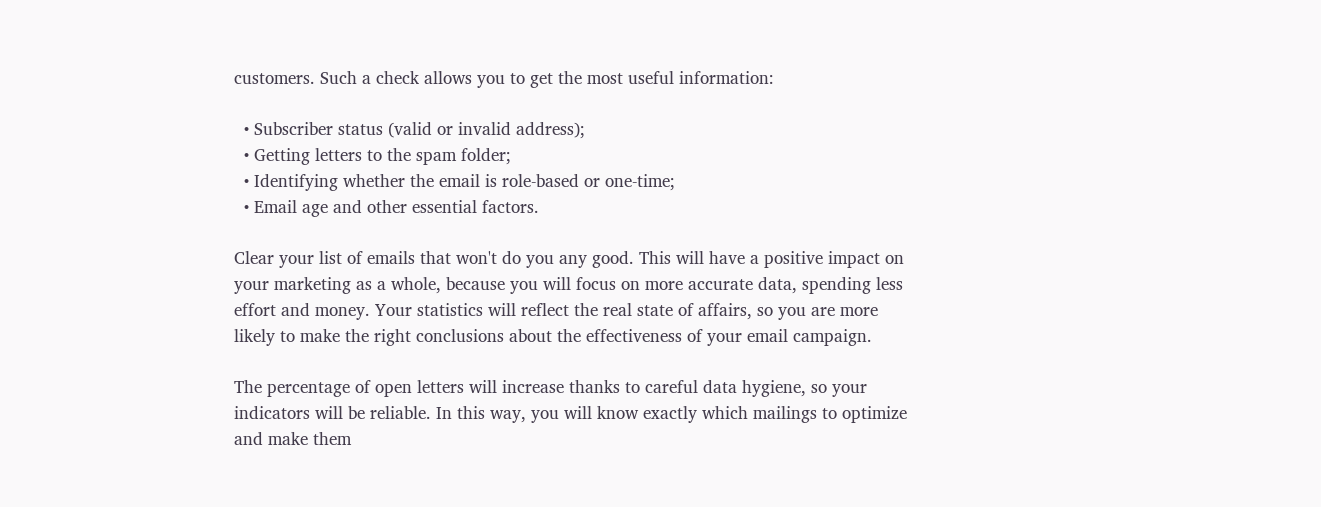customers. Such a check allows you to get the most useful information:

  • Subscriber status (valid or invalid address);
  • Getting letters to the spam folder;
  • Identifying whether the email is role-based or one-time;
  • Email age and other essential factors.

Clear your list of emails that won't do you any good. This will have a positive impact on your marketing as a whole, because you will focus on more accurate data, spending less effort and money. Your statistics will reflect the real state of affairs, so you are more likely to make the right conclusions about the effectiveness of your email campaign.

The percentage of open letters will increase thanks to careful data hygiene, so your indicators will be reliable. In this way, you will know exactly which mailings to optimize and make them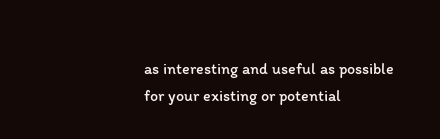as interesting and useful as possible for your existing or potential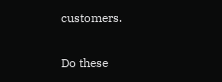customers.

Do these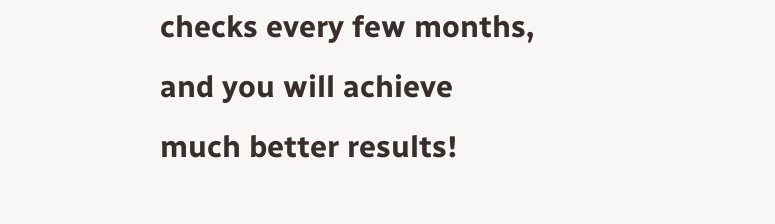checks every few months, and you will achieve much better results!